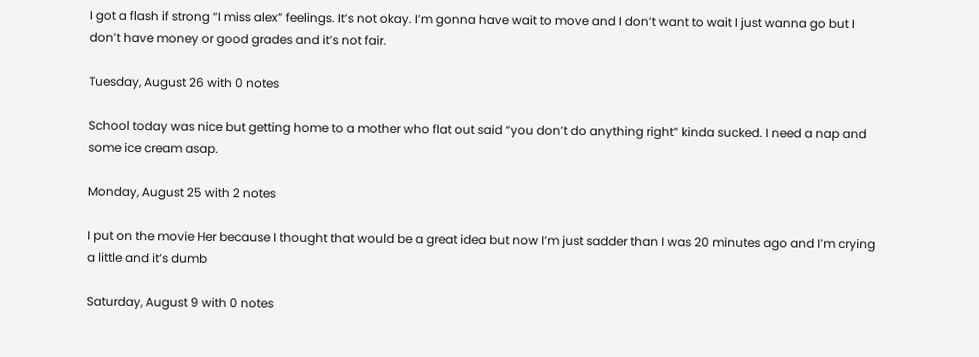I got a flash if strong “I miss alex” feelings. It’s not okay. I’m gonna have wait to move and I don’t want to wait I just wanna go but I don’t have money or good grades and it’s not fair.

Tuesday, August 26 with 0 notes

School today was nice but getting home to a mother who flat out said “you don’t do anything right” kinda sucked. I need a nap and some ice cream asap.

Monday, August 25 with 2 notes

I put on the movie Her because I thought that would be a great idea but now I’m just sadder than I was 20 minutes ago and I’m crying a little and it’s dumb

Saturday, August 9 with 0 notes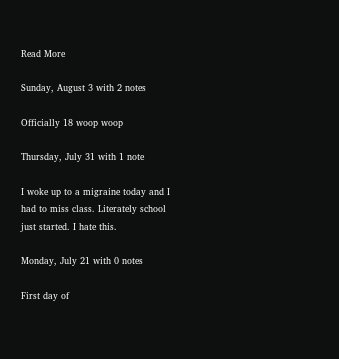Read More

Sunday, August 3 with 2 notes

Officially 18 woop woop

Thursday, July 31 with 1 note

I woke up to a migraine today and I had to miss class. Literately school just started. I hate this.

Monday, July 21 with 0 notes

First day of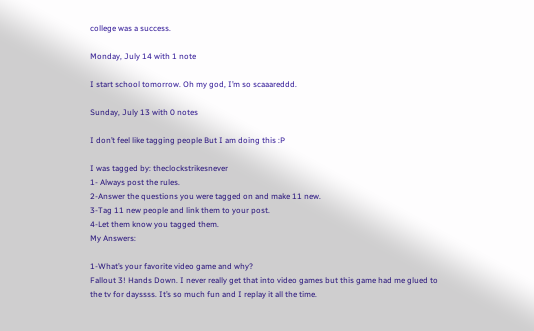college was a success.

Monday, July 14 with 1 note

I start school tomorrow. Oh my god, I’m so scaaareddd.

Sunday, July 13 with 0 notes

I don’t feel like tagging people But I am doing this :P

I was tagged by: theclockstrikesnever
1- Always post the rules.
2-Answer the questions you were tagged on and make 11 new.
3-Tag 11 new people and link them to your post.
4-Let them know you tagged them.
My Answers:

1-What’s your favorite video game and why?
Fallout 3! Hands Down. I never really get that into video games but this game had me glued to the tv for dayssss. It’s so much fun and I replay it all the time.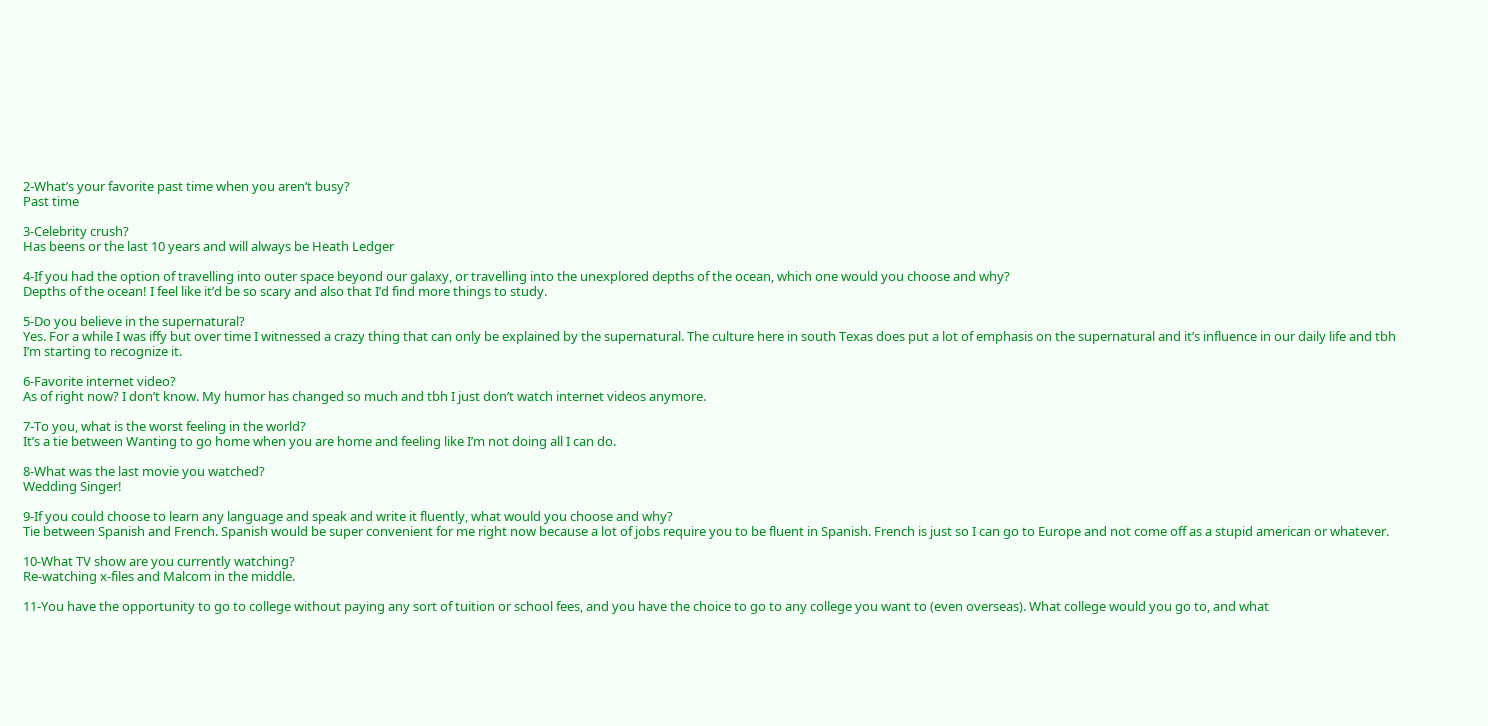2-What’s your favorite past time when you aren’t busy?
Past time

3-Celebrity crush?
Has beens or the last 10 years and will always be Heath Ledger

4-If you had the option of travelling into outer space beyond our galaxy, or travelling into the unexplored depths of the ocean, which one would you choose and why?
Depths of the ocean! I feel like it’d be so scary and also that I’d find more things to study.

5-Do you believe in the supernatural?
Yes. For a while I was iffy but over time I witnessed a crazy thing that can only be explained by the supernatural. The culture here in south Texas does put a lot of emphasis on the supernatural and it’s influence in our daily life and tbh I’m starting to recognize it.

6-Favorite internet video?
As of right now? I don’t know. My humor has changed so much and tbh I just don’t watch internet videos anymore.

7-To you, what is the worst feeling in the world?
It’s a tie between Wanting to go home when you are home and feeling like I’m not doing all I can do.

8-What was the last movie you watched?
Wedding Singer!

9-If you could choose to learn any language and speak and write it fluently, what would you choose and why?
Tie between Spanish and French. Spanish would be super convenient for me right now because a lot of jobs require you to be fluent in Spanish. French is just so I can go to Europe and not come off as a stupid american or whatever.

10-What TV show are you currently watching?
Re-watching x-files and Malcom in the middle.

11-You have the opportunity to go to college without paying any sort of tuition or school fees, and you have the choice to go to any college you want to (even overseas). What college would you go to, and what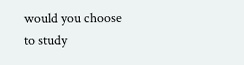would you choose to study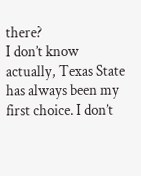there?
I don’t know actually, Texas State has always been my first choice. I don’t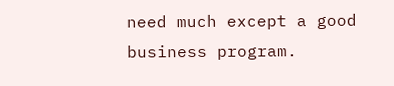need much except a good business program.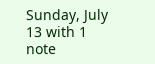Sunday, July 13 with 1 note